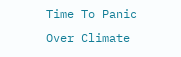Time To Panic Over Climate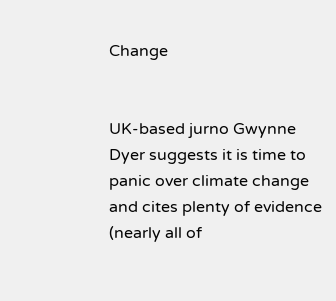Change


UK-based jurno Gwynne Dyer suggests it is time to panic over climate change and cites plenty of evidence (nearly all of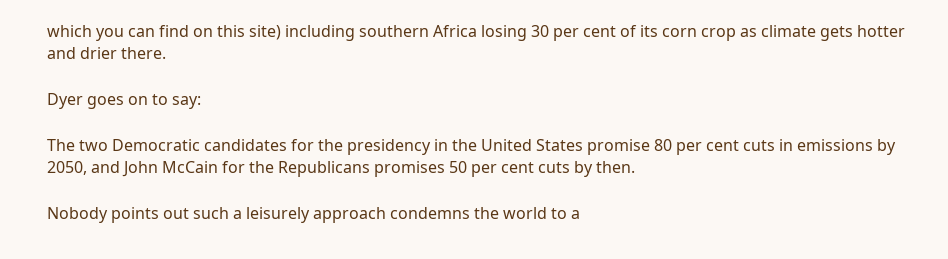which you can find on this site) including southern Africa losing 30 per cent of its corn crop as climate gets hotter and drier there.

Dyer goes on to say:

The two Democratic candidates for the presidency in the United States promise 80 per cent cuts in emissions by 2050, and John McCain for the Republicans promises 50 per cent cuts by then.

Nobody points out such a leisurely approach condemns the world to a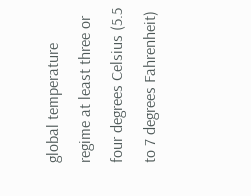global temperature regime at least three or four degrees Celsius (5.5 to 7 degrees Fahrenheit)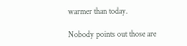warmer than today.

Nobody points out those are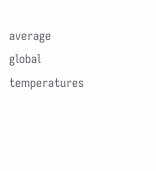average global temperatures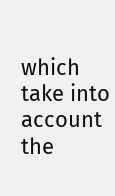which take into account the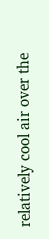relatively cool air over the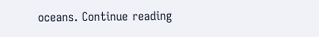oceans. Continue reading